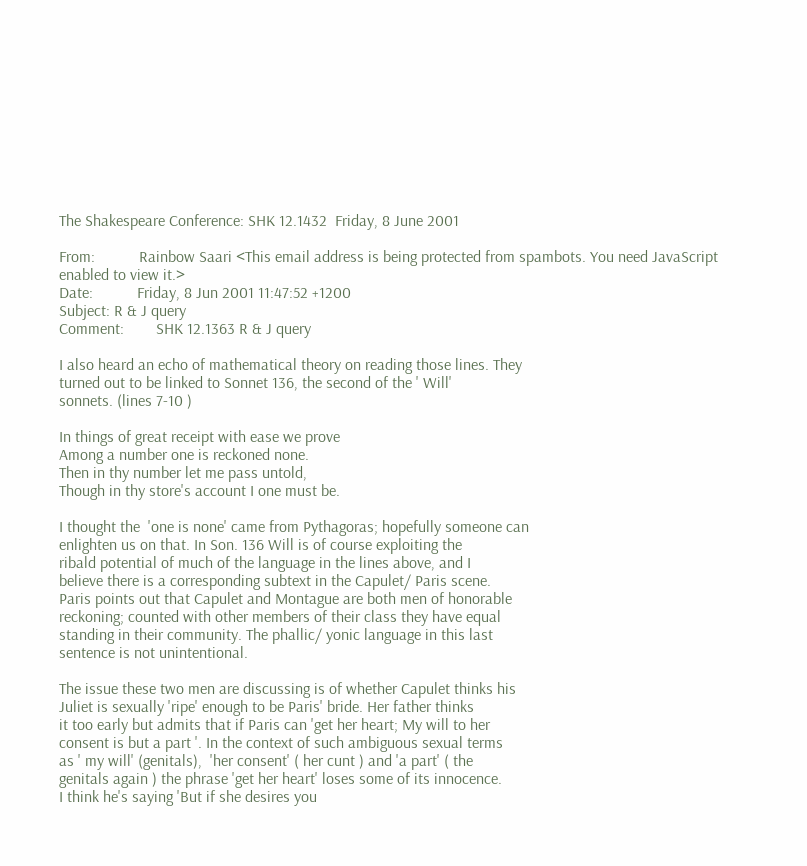The Shakespeare Conference: SHK 12.1432  Friday, 8 June 2001

From:           Rainbow Saari <This email address is being protected from spambots. You need JavaScript enabled to view it.>
Date:           Friday, 8 Jun 2001 11:47:52 +1200
Subject: R & J query
Comment:        SHK 12.1363 R & J query

I also heard an echo of mathematical theory on reading those lines. They
turned out to be linked to Sonnet 136, the second of the ' Will'
sonnets. (lines 7-10 )

In things of great receipt with ease we prove
Among a number one is reckoned none.
Then in thy number let me pass untold,
Though in thy store's account I one must be.

I thought the  'one is none' came from Pythagoras; hopefully someone can
enlighten us on that. In Son. 136 Will is of course exploiting the
ribald potential of much of the language in the lines above, and I
believe there is a corresponding subtext in the Capulet/ Paris scene.
Paris points out that Capulet and Montague are both men of honorable
reckoning; counted with other members of their class they have equal
standing in their community. The phallic/ yonic language in this last
sentence is not unintentional.

The issue these two men are discussing is of whether Capulet thinks his
Juliet is sexually 'ripe' enough to be Paris' bride. Her father thinks
it too early but admits that if Paris can 'get her heart; My will to her
consent is but a part '. In the context of such ambiguous sexual terms
as ' my will' (genitals),  'her consent' ( her cunt ) and 'a part' ( the
genitals again ) the phrase 'get her heart' loses some of its innocence.
I think he's saying 'But if she desires you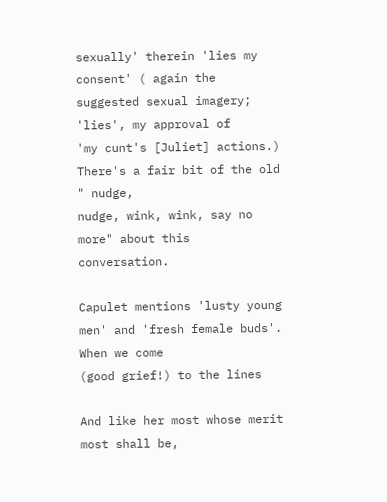sexually' therein 'lies my
consent' ( again the suggested sexual imagery; 'lies', my approval of
'my cunt's [Juliet] actions.) There's a fair bit of the old " nudge,
nudge, wink, wink, say no more" about this conversation.

Capulet mentions 'lusty young men' and 'fresh female buds'. When we come
(good grief!) to the lines

And like her most whose merit most shall be,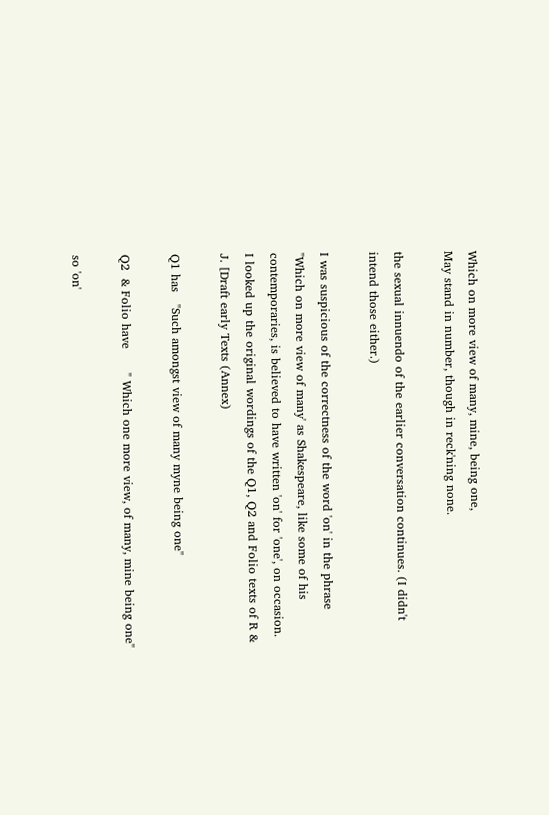Which on more view of many, mine, being one,
May stand in number, though in reck'ning none.

the sexual innuendo of the earlier conversation continues. (I didn't
intend those either.)

I was suspicious of the correctness of the word 'on' in the phrase
"Which on more view of many' as Shakespeare, like some of his
contemporaries, is believed to have written 'on' for 'one', on occasion.
I looked up the original wordings of the Q1, Q2 and Folio texts of R &
J. [Draft early Texts (Annex)

Q1 has   "Such amongst view of many myne being one"

Q2  & Folio have      " Which one more view, of many, mine being one"

so 'on'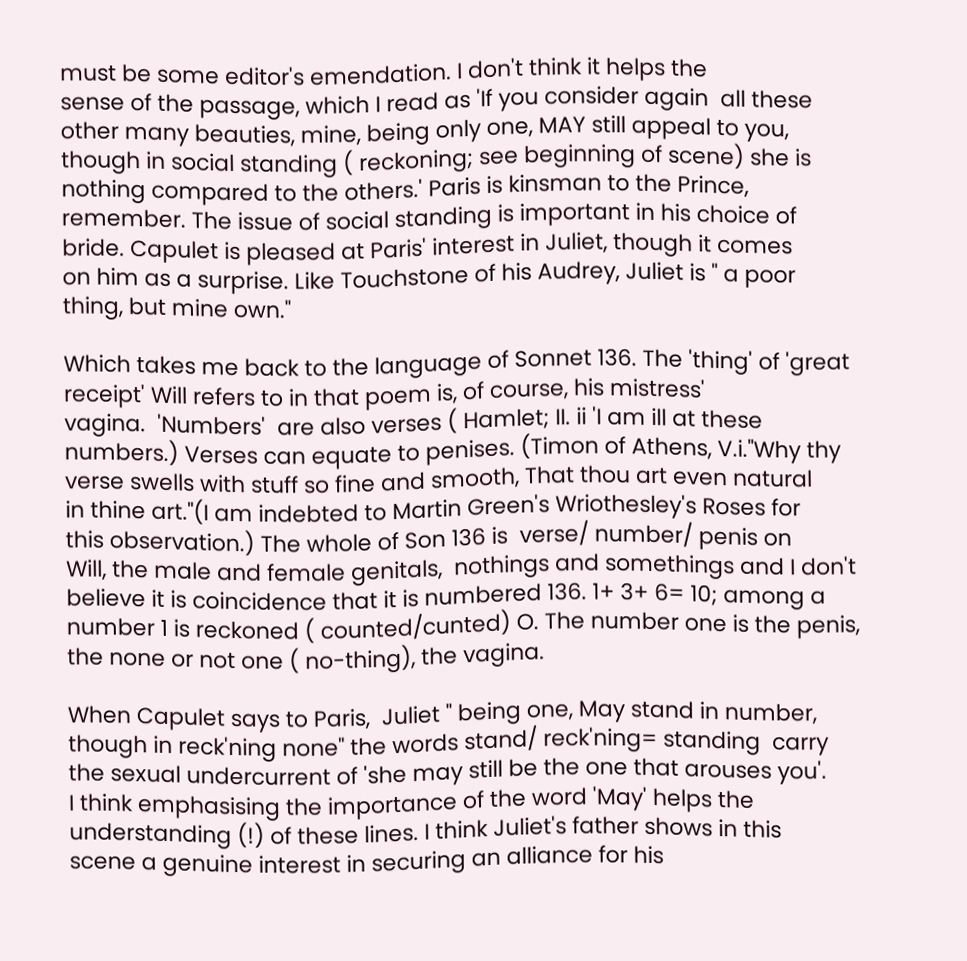must be some editor's emendation. I don't think it helps the
sense of the passage, which I read as 'If you consider again  all these
other many beauties, mine, being only one, MAY still appeal to you,
though in social standing ( reckoning; see beginning of scene) she is
nothing compared to the others.' Paris is kinsman to the Prince,
remember. The issue of social standing is important in his choice of
bride. Capulet is pleased at Paris' interest in Juliet, though it comes
on him as a surprise. Like Touchstone of his Audrey, Juliet is " a poor
thing, but mine own."

Which takes me back to the language of Sonnet 136. The 'thing' of 'great
receipt' Will refers to in that poem is, of course, his mistress'
vagina.  'Numbers'  are also verses ( Hamlet; II. ii 'I am ill at these
numbers.) Verses can equate to penises. (Timon of Athens, V.i."Why thy
verse swells with stuff so fine and smooth, That thou art even natural
in thine art."(I am indebted to Martin Green's Wriothesley's Roses for
this observation.) The whole of Son 136 is  verse/ number/ penis on
Will, the male and female genitals,  nothings and somethings and I don't
believe it is coincidence that it is numbered 136. 1+ 3+ 6= 10; among a
number 1 is reckoned ( counted/cunted) O. The number one is the penis,
the none or not one ( no-thing), the vagina.

When Capulet says to Paris,  Juliet " being one, May stand in number,
though in reck'ning none" the words stand/ reck'ning= standing  carry
the sexual undercurrent of 'she may still be the one that arouses you'.
I think emphasising the importance of the word 'May' helps the
understanding (!) of these lines. I think Juliet's father shows in this
scene a genuine interest in securing an alliance for his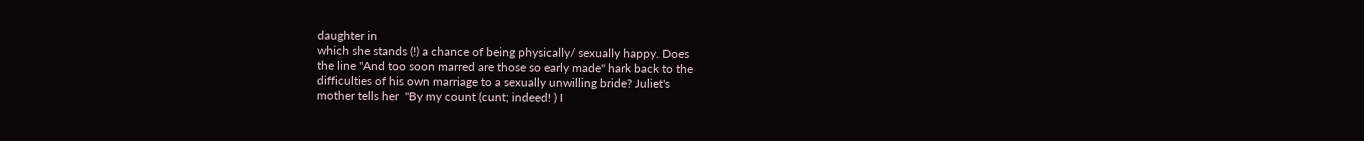daughter in
which she stands (!) a chance of being physically/ sexually happy. Does
the line "And too soon marred are those so early made" hark back to the
difficulties of his own marriage to a sexually unwilling bride? Juliet's
mother tells her  "By my count (cunt; indeed! ) I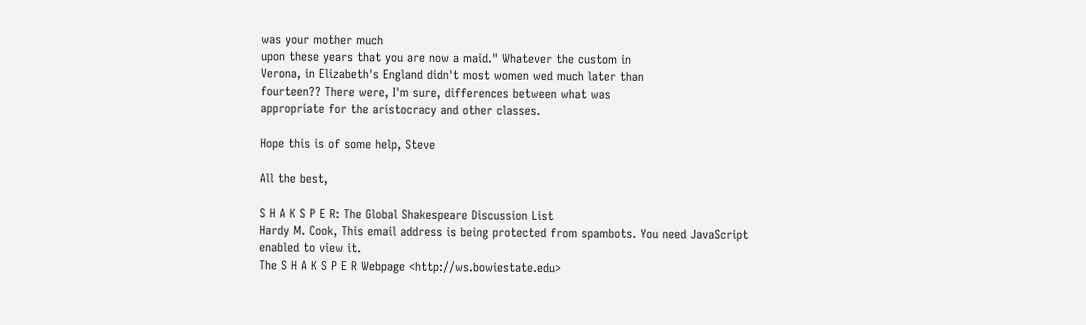was your mother much
upon these years that you are now a maid." Whatever the custom in
Verona, in Elizabeth's England didn't most women wed much later than
fourteen?? There were, I'm sure, differences between what was
appropriate for the aristocracy and other classes.

Hope this is of some help, Steve

All the best,

S H A K S P E R: The Global Shakespeare Discussion List
Hardy M. Cook, This email address is being protected from spambots. You need JavaScript enabled to view it.
The S H A K S P E R Webpage <http://ws.bowiestate.edu>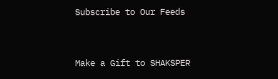Subscribe to Our Feeds


Make a Gift to SHAKSPER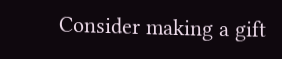Consider making a gift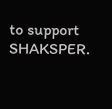to support SHAKSPER.